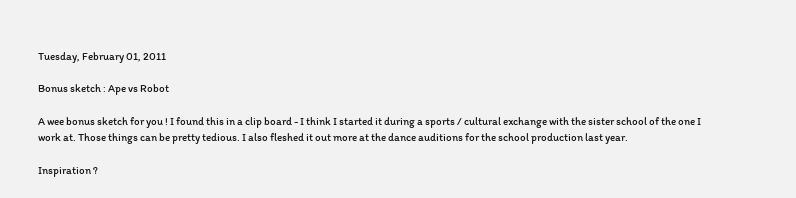Tuesday, February 01, 2011

Bonus sketch : Ape vs Robot

A wee bonus sketch for you ! I found this in a clip board - I think I started it during a sports / cultural exchange with the sister school of the one I work at. Those things can be pretty tedious. I also fleshed it out more at the dance auditions for the school production last year.

Inspiration ?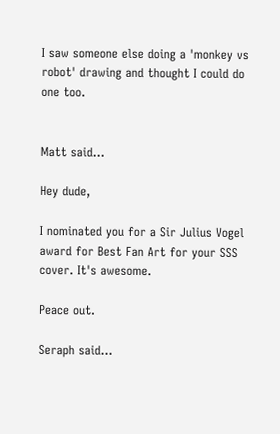I saw someone else doing a 'monkey vs robot' drawing and thought I could do one too.


Matt said...

Hey dude,

I nominated you for a Sir Julius Vogel award for Best Fan Art for your SSS cover. It's awesome.

Peace out.

Seraph said...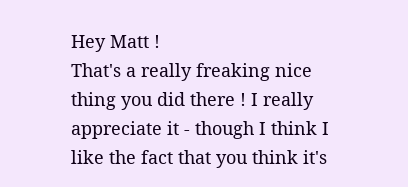Hey Matt !
That's a really freaking nice thing you did there ! I really appreciate it - though I think I like the fact that you think it's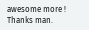awesome more !
Thanks man.